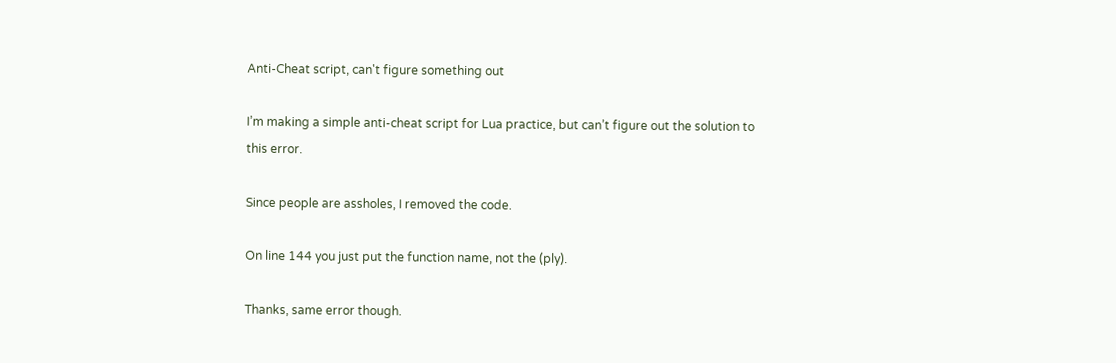Anti-Cheat script, can't figure something out

I’m making a simple anti-cheat script for Lua practice, but can’t figure out the solution to this error.

Since people are assholes, I removed the code.

On line 144 you just put the function name, not the (ply).

Thanks, same error though.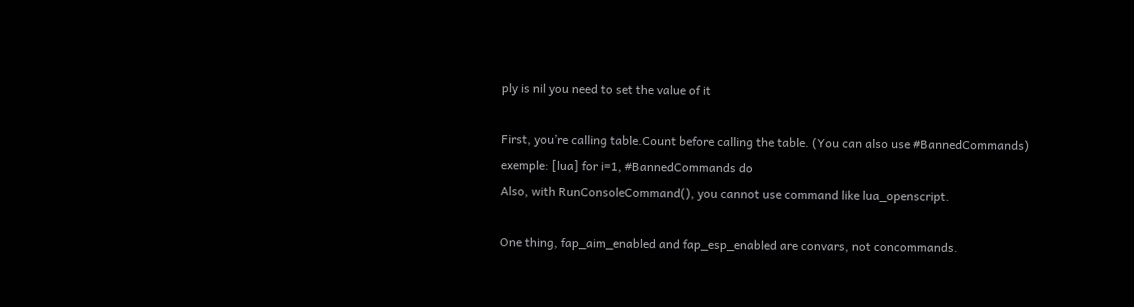ply is nil you need to set the value of it

First, you’re calling table.Count before calling the table. (You can also use #BannedCommands) exemple: [lua] for i=1, #BannedCommands do
Also, with RunConsoleCommand(), you cannot use command like lua_openscript.

One thing, fap_aim_enabled and fap_esp_enabled are convars, not concommands.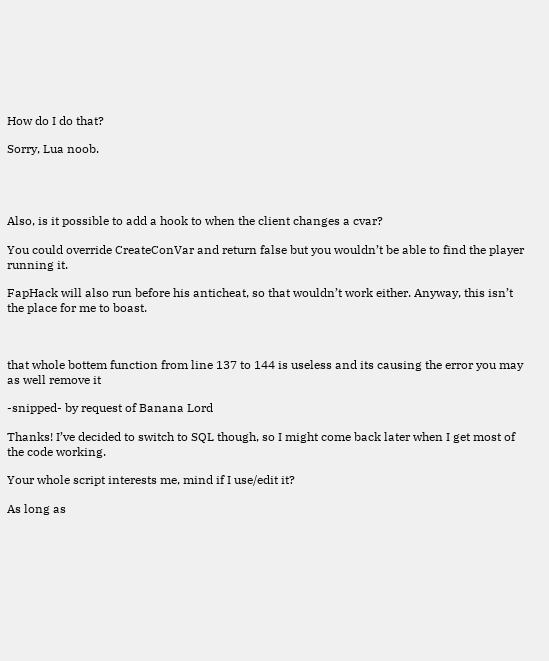How do I do that?

Sorry, Lua noob.




Also, is it possible to add a hook to when the client changes a cvar?

You could override CreateConVar and return false but you wouldn’t be able to find the player running it.

FapHack will also run before his anticheat, so that wouldn’t work either. Anyway, this isn’t the place for me to boast.



that whole bottem function from line 137 to 144 is useless and its causing the error you may as well remove it

-snipped- by request of Banana Lord

Thanks! I’ve decided to switch to SQL though, so I might come back later when I get most of the code working.

Your whole script interests me, mind if I use/edit it?

As long as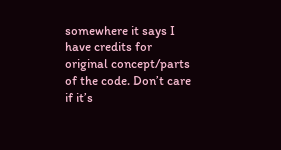somewhere it says I have credits for original concept/parts of the code. Don’t care if it’s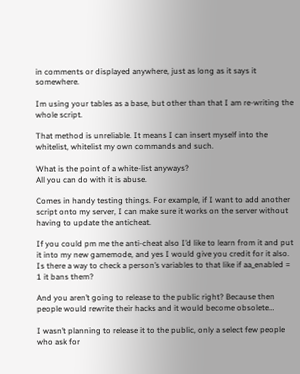in comments or displayed anywhere, just as long as it says it somewhere.

Im using your tables as a base, but other than that I am re-writing the whole script.

That method is unreliable. It means I can insert myself into the whitelist, whitelist my own commands and such.

What is the point of a white-list anyways?
All you can do with it is abuse.

Comes in handy testing things. For example, if I want to add another script onto my server, I can make sure it works on the server without having to update the anticheat.

If you could pm me the anti-cheat also I’d like to learn from it and put it into my new gamemode, and yes I would give you credit for it also. Is there a way to check a person’s variables to that like if aa_enabled = 1 it bans them?

And you aren’t going to release to the public right? Because then people would rewrite their hacks and it would become obsolete…

I wasn’t planning to release it to the public, only a select few people who ask for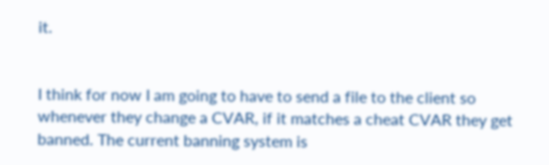it.


I think for now I am going to have to send a file to the client so whenever they change a CVAR, if it matches a cheat CVAR they get banned. The current banning system is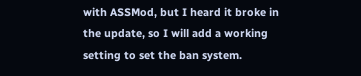with ASSMod, but I heard it broke in the update, so I will add a working setting to set the ban system.